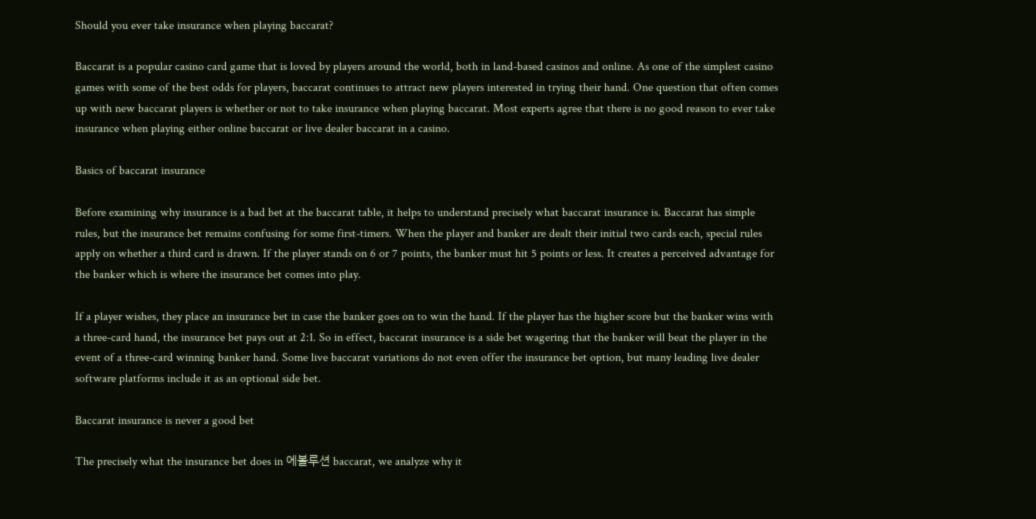Should you ever take insurance when playing baccarat?

Baccarat is a popular casino card game that is loved by players around the world, both in land-based casinos and online. As one of the simplest casino games with some of the best odds for players, baccarat continues to attract new players interested in trying their hand. One question that often comes up with new baccarat players is whether or not to take insurance when playing baccarat. Most experts agree that there is no good reason to ever take insurance when playing either online baccarat or live dealer baccarat in a casino.

Basics of baccarat insurance

Before examining why insurance is a bad bet at the baccarat table, it helps to understand precisely what baccarat insurance is. Baccarat has simple rules, but the insurance bet remains confusing for some first-timers. When the player and banker are dealt their initial two cards each, special rules apply on whether a third card is drawn. If the player stands on 6 or 7 points, the banker must hit 5 points or less. It creates a perceived advantage for the banker which is where the insurance bet comes into play.

If a player wishes, they place an insurance bet in case the banker goes on to win the hand. If the player has the higher score but the banker wins with a three-card hand, the insurance bet pays out at 2:1. So in effect, baccarat insurance is a side bet wagering that the banker will beat the player in the event of a three-card winning banker hand. Some live baccarat variations do not even offer the insurance bet option, but many leading live dealer software platforms include it as an optional side bet.

Baccarat insurance is never a good bet

The precisely what the insurance bet does in 에볼루션 baccarat, we analyze why it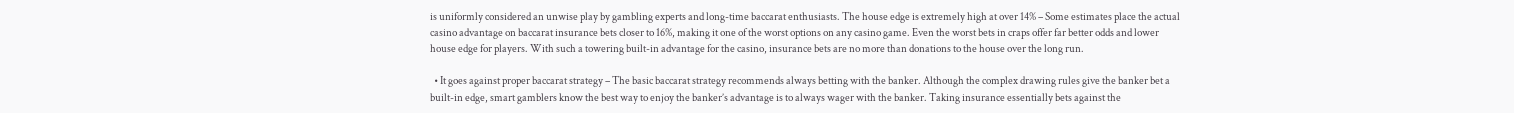is uniformly considered an unwise play by gambling experts and long-time baccarat enthusiasts. The house edge is extremely high at over 14% – Some estimates place the actual casino advantage on baccarat insurance bets closer to 16%, making it one of the worst options on any casino game. Even the worst bets in craps offer far better odds and lower house edge for players. With such a towering built-in advantage for the casino, insurance bets are no more than donations to the house over the long run.

  • It goes against proper baccarat strategy – The basic baccarat strategy recommends always betting with the banker. Although the complex drawing rules give the banker bet a built-in edge, smart gamblers know the best way to enjoy the banker’s advantage is to always wager with the banker. Taking insurance essentially bets against the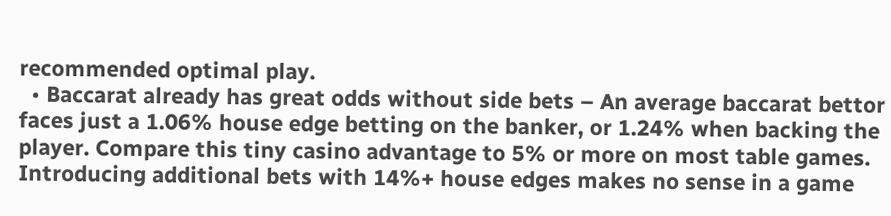recommended optimal play.
  • Baccarat already has great odds without side bets – An average baccarat bettor faces just a 1.06% house edge betting on the banker, or 1.24% when backing the player. Compare this tiny casino advantage to 5% or more on most table games. Introducing additional bets with 14%+ house edges makes no sense in a game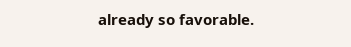already so favorable.